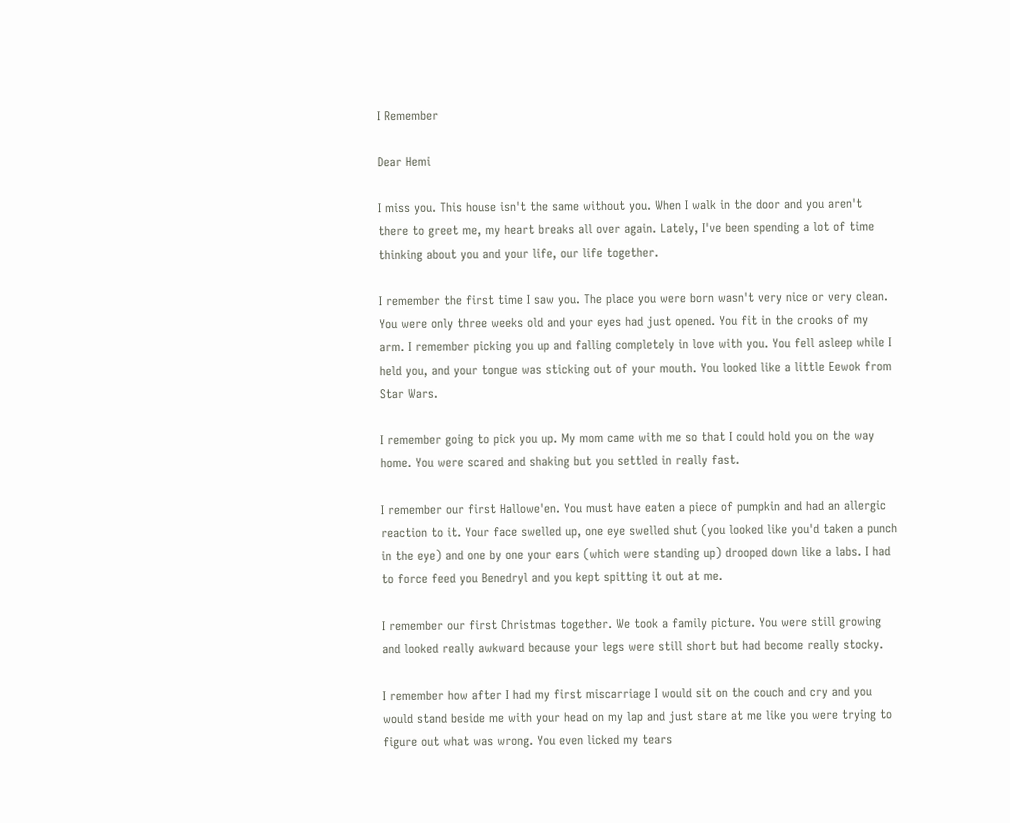I Remember

Dear Hemi

I miss you. This house isn't the same without you. When I walk in the door and you aren't there to greet me, my heart breaks all over again. Lately, I've been spending a lot of time thinking about you and your life, our life together.

I remember the first time I saw you. The place you were born wasn't very nice or very clean. You were only three weeks old and your eyes had just opened. You fit in the crooks of my arm. I remember picking you up and falling completely in love with you. You fell asleep while I held you, and your tongue was sticking out of your mouth. You looked like a little Eewok from Star Wars.

I remember going to pick you up. My mom came with me so that I could hold you on the way home. You were scared and shaking but you settled in really fast.

I remember our first Hallowe'en. You must have eaten a piece of pumpkin and had an allergic reaction to it. Your face swelled up, one eye swelled shut (you looked like you'd taken a punch in the eye) and one by one your ears (which were standing up) drooped down like a labs. I had to force feed you Benedryl and you kept spitting it out at me.

I remember our first Christmas together. We took a family picture. You were still growing and looked really awkward because your legs were still short but had become really stocky.

I remember how after I had my first miscarriage I would sit on the couch and cry and you would stand beside me with your head on my lap and just stare at me like you were trying to figure out what was wrong. You even licked my tears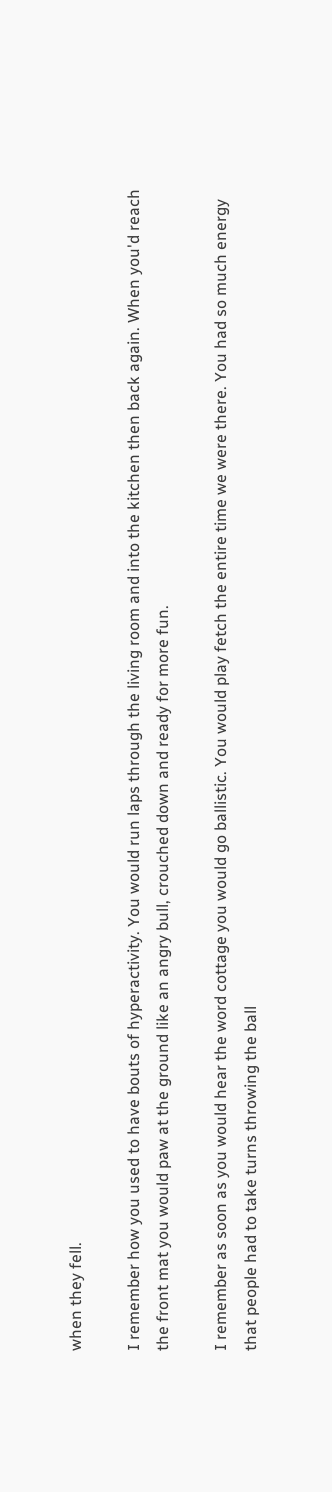when they fell.

I remember how you used to have bouts of hyperactivity. You would run laps through the living room and into the kitchen then back again. When you'd reach the front mat you would paw at the ground like an angry bull, crouched down and ready for more fun.

I remember as soon as you would hear the word cottage you would go ballistic. You would play fetch the entire time we were there. You had so much energy that people had to take turns throwing the ball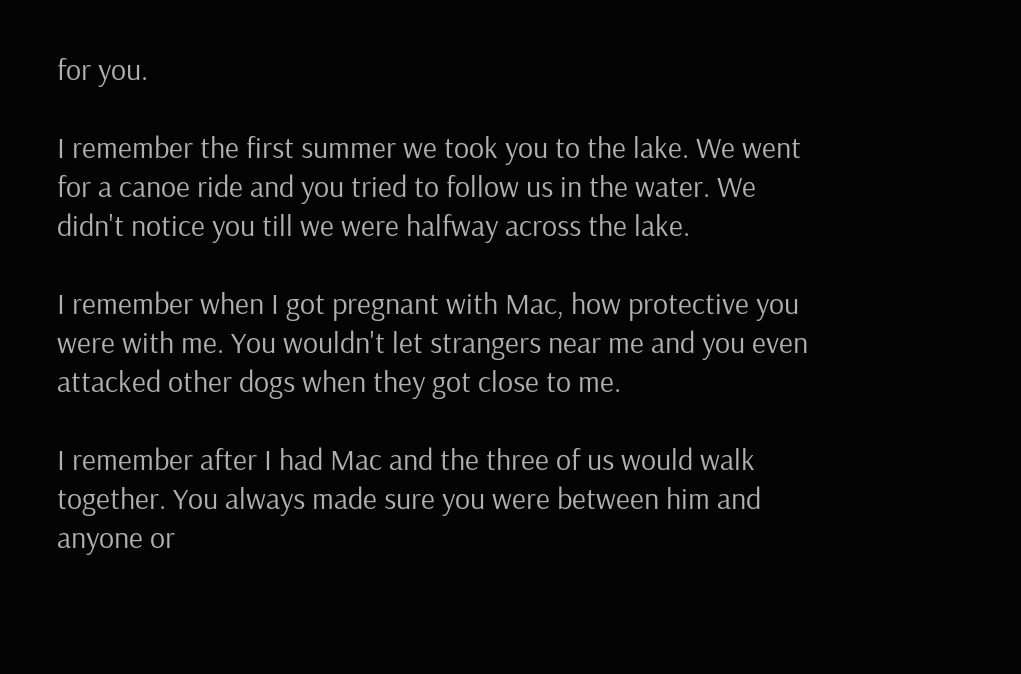for you.

I remember the first summer we took you to the lake. We went for a canoe ride and you tried to follow us in the water. We didn't notice you till we were halfway across the lake.

I remember when I got pregnant with Mac, how protective you were with me. You wouldn't let strangers near me and you even attacked other dogs when they got close to me.

I remember after I had Mac and the three of us would walk together. You always made sure you were between him and anyone or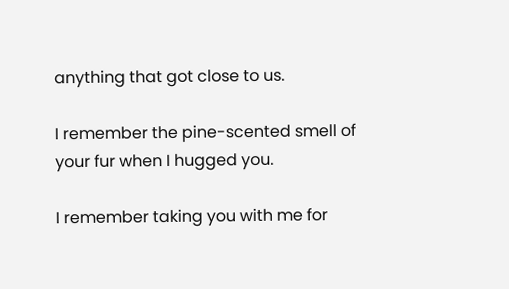anything that got close to us.

I remember the pine-scented smell of your fur when I hugged you.

I remember taking you with me for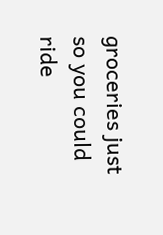groceries just so you could ride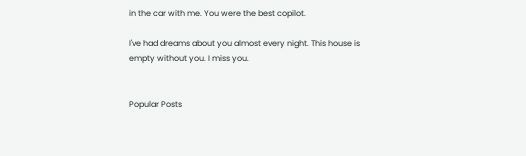in the car with me. You were the best copilot.

I've had dreams about you almost every night. This house is empty without you. I miss you.


Popular Posts